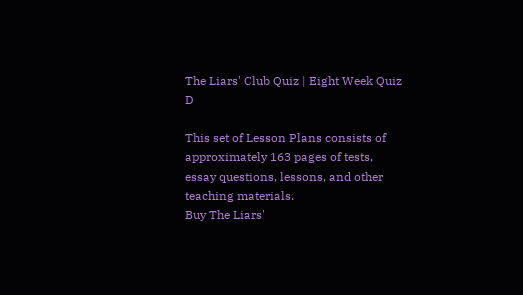The Liars' Club Quiz | Eight Week Quiz D

This set of Lesson Plans consists of approximately 163 pages of tests, essay questions, lessons, and other teaching materials.
Buy The Liars'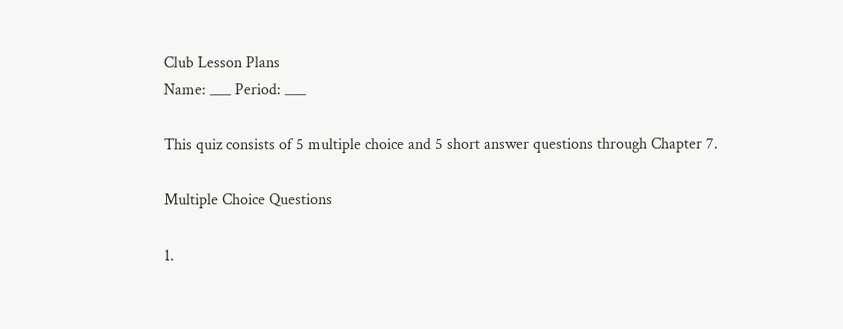Club Lesson Plans
Name: ___ Period: ___

This quiz consists of 5 multiple choice and 5 short answer questions through Chapter 7.

Multiple Choice Questions

1.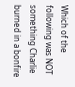Which of the following was NOT something Charlie burned in a bonfire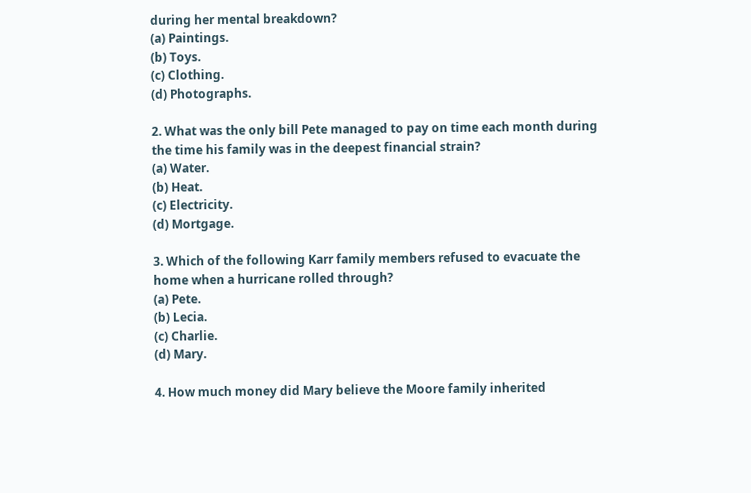during her mental breakdown?
(a) Paintings.
(b) Toys.
(c) Clothing.
(d) Photographs.

2. What was the only bill Pete managed to pay on time each month during the time his family was in the deepest financial strain?
(a) Water.
(b) Heat.
(c) Electricity.
(d) Mortgage.

3. Which of the following Karr family members refused to evacuate the home when a hurricane rolled through?
(a) Pete.
(b) Lecia.
(c) Charlie.
(d) Mary.

4. How much money did Mary believe the Moore family inherited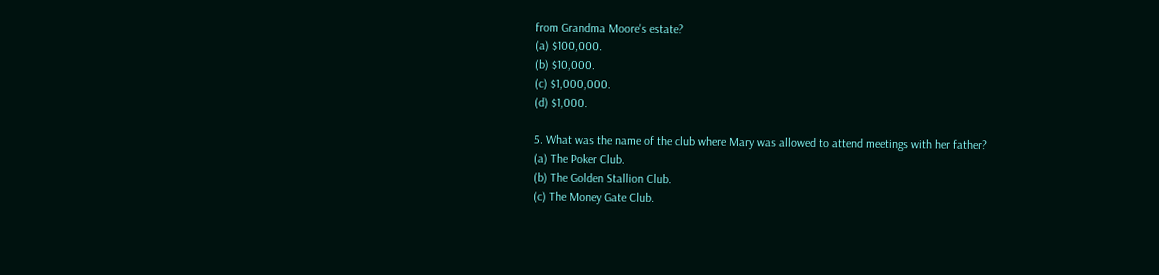from Grandma Moore's estate?
(a) $100,000.
(b) $10,000.
(c) $1,000,000.
(d) $1,000.

5. What was the name of the club where Mary was allowed to attend meetings with her father?
(a) The Poker Club.
(b) The Golden Stallion Club.
(c) The Money Gate Club.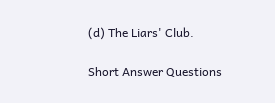(d) The Liars' Club.

Short Answer Questions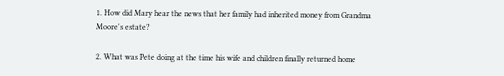1. How did Mary hear the news that her family had inherited money from Grandma Moore's estate?

2. What was Pete doing at the time his wife and children finally returned home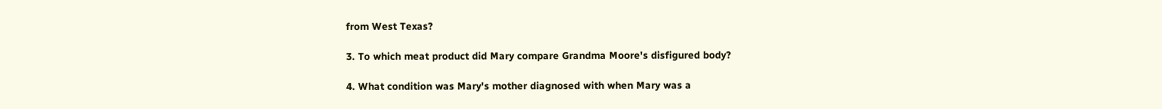from West Texas?

3. To which meat product did Mary compare Grandma Moore's disfigured body?

4. What condition was Mary's mother diagnosed with when Mary was a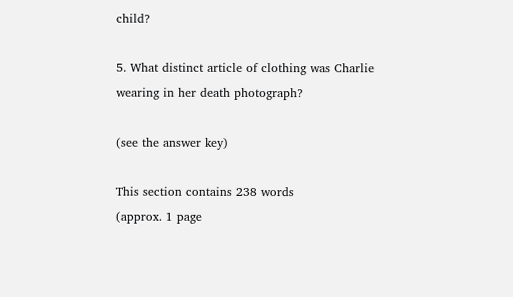child?

5. What distinct article of clothing was Charlie wearing in her death photograph?

(see the answer key)

This section contains 238 words
(approx. 1 page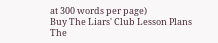at 300 words per page)
Buy The Liars' Club Lesson Plans
The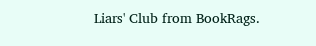Liars' Club from BookRags.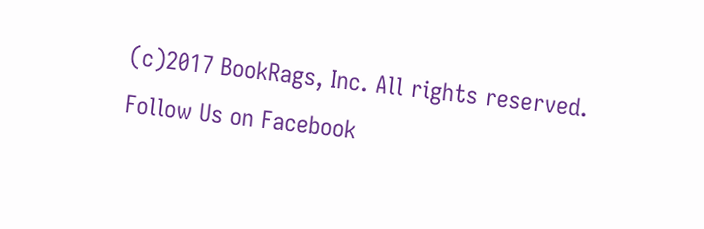(c)2017 BookRags, Inc. All rights reserved.
Follow Us on Facebook